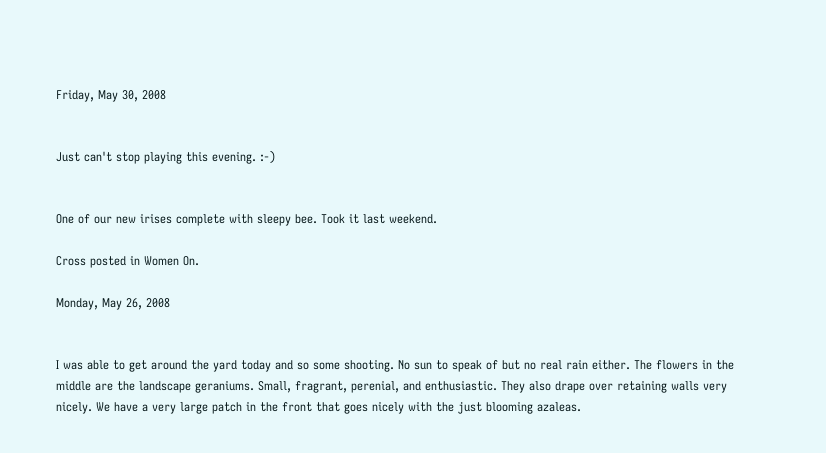Friday, May 30, 2008


Just can't stop playing this evening. :-)


One of our new irises complete with sleepy bee. Took it last weekend.

Cross posted in Women On.

Monday, May 26, 2008


I was able to get around the yard today and so some shooting. No sun to speak of but no real rain either. The flowers in the middle are the landscape geraniums. Small, fragrant, perenial, and enthusiastic. They also drape over retaining walls very nicely. We have a very large patch in the front that goes nicely with the just blooming azaleas.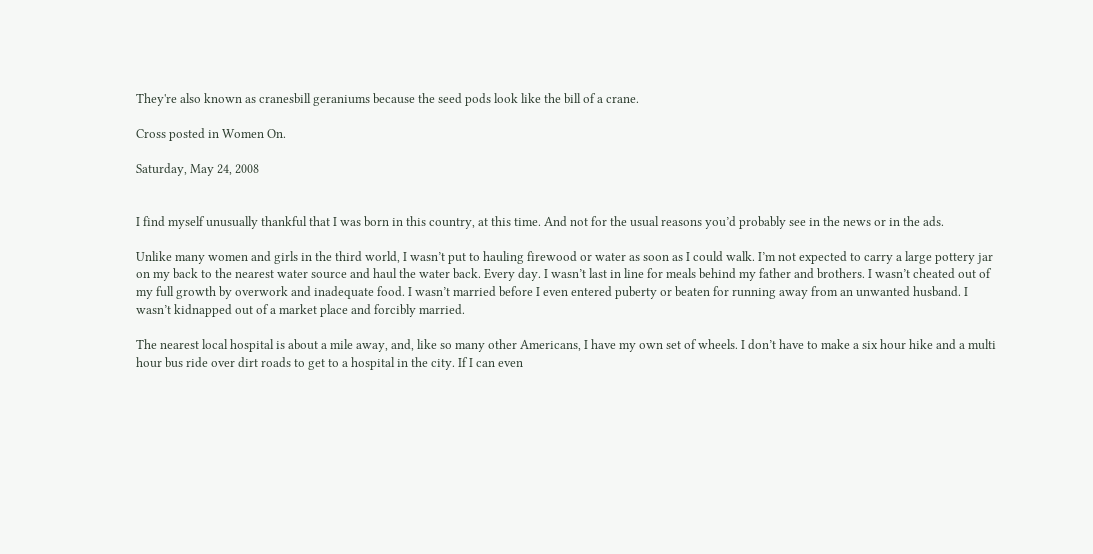They're also known as cranesbill geraniums because the seed pods look like the bill of a crane.

Cross posted in Women On.

Saturday, May 24, 2008


I find myself unusually thankful that I was born in this country, at this time. And not for the usual reasons you’d probably see in the news or in the ads.

Unlike many women and girls in the third world, I wasn’t put to hauling firewood or water as soon as I could walk. I’m not expected to carry a large pottery jar on my back to the nearest water source and haul the water back. Every day. I wasn’t last in line for meals behind my father and brothers. I wasn’t cheated out of my full growth by overwork and inadequate food. I wasn’t married before I even entered puberty or beaten for running away from an unwanted husband. I wasn’t kidnapped out of a market place and forcibly married.

The nearest local hospital is about a mile away, and, like so many other Americans, I have my own set of wheels. I don’t have to make a six hour hike and a multi hour bus ride over dirt roads to get to a hospital in the city. If I can even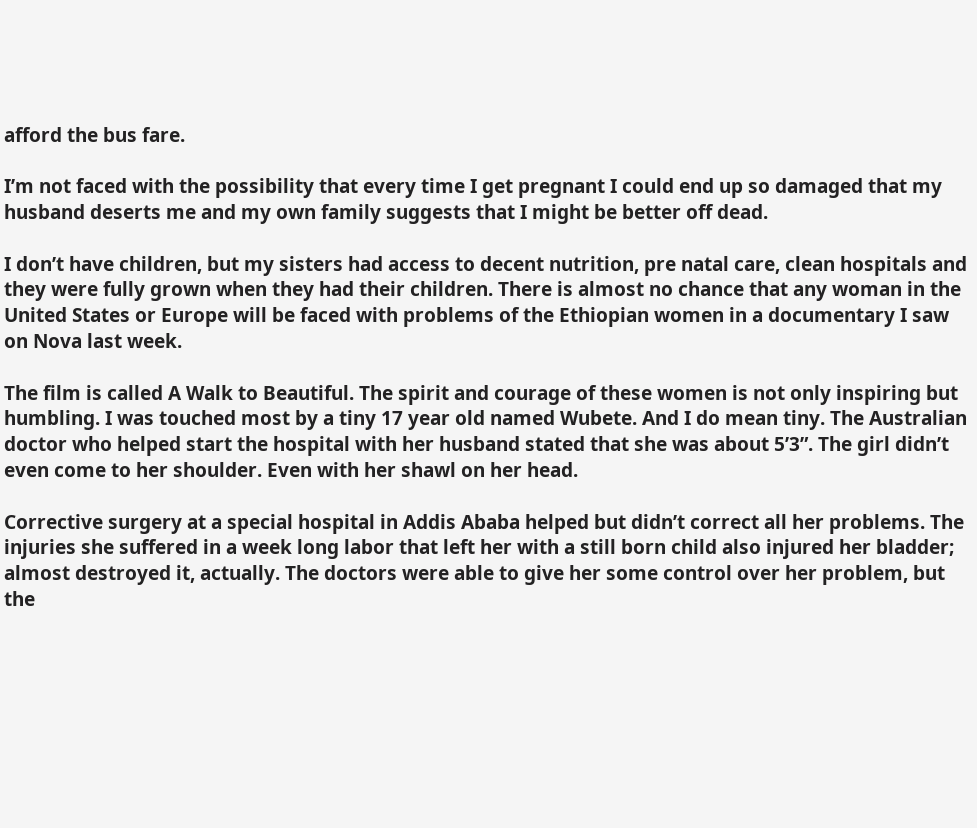afford the bus fare.

I’m not faced with the possibility that every time I get pregnant I could end up so damaged that my husband deserts me and my own family suggests that I might be better off dead.

I don’t have children, but my sisters had access to decent nutrition, pre natal care, clean hospitals and they were fully grown when they had their children. There is almost no chance that any woman in the United States or Europe will be faced with problems of the Ethiopian women in a documentary I saw on Nova last week.

The film is called A Walk to Beautiful. The spirit and courage of these women is not only inspiring but humbling. I was touched most by a tiny 17 year old named Wubete. And I do mean tiny. The Australian doctor who helped start the hospital with her husband stated that she was about 5’3”. The girl didn’t even come to her shoulder. Even with her shawl on her head.

Corrective surgery at a special hospital in Addis Ababa helped but didn’t correct all her problems. The injuries she suffered in a week long labor that left her with a still born child also injured her bladder; almost destroyed it, actually. The doctors were able to give her some control over her problem, but the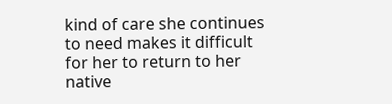kind of care she continues to need makes it difficult for her to return to her native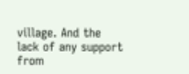village. And the lack of any support from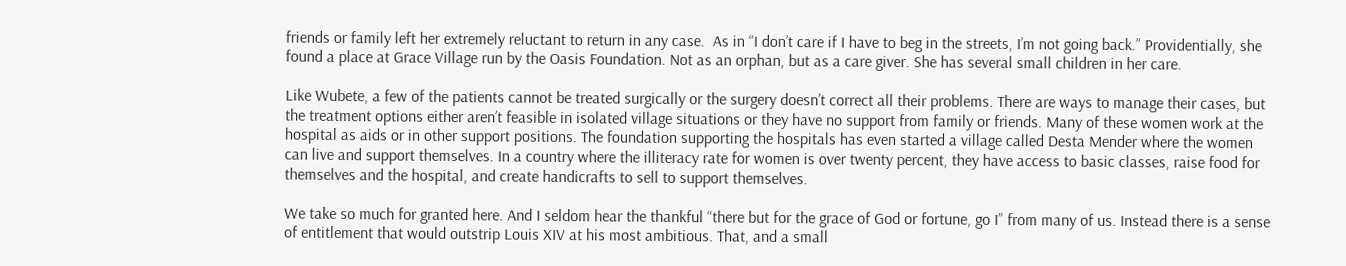friends or family left her extremely reluctant to return in any case.  As in “I don’t care if I have to beg in the streets, I’m not going back.” Providentially, she found a place at Grace Village run by the Oasis Foundation. Not as an orphan, but as a care giver. She has several small children in her care.

Like Wubete, a few of the patients cannot be treated surgically or the surgery doesn’t correct all their problems. There are ways to manage their cases, but the treatment options either aren’t feasible in isolated village situations or they have no support from family or friends. Many of these women work at the hospital as aids or in other support positions. The foundation supporting the hospitals has even started a village called Desta Mender where the women can live and support themselves. In a country where the illiteracy rate for women is over twenty percent, they have access to basic classes, raise food for themselves and the hospital, and create handicrafts to sell to support themselves.

We take so much for granted here. And I seldom hear the thankful “there but for the grace of God or fortune, go I” from many of us. Instead there is a sense of entitlement that would outstrip Louis XIV at his most ambitious. That, and a small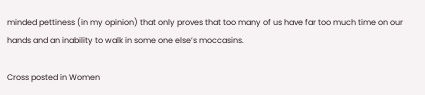minded pettiness (in my opinion) that only proves that too many of us have far too much time on our hands and an inability to walk in some one else’s moccasins.

Cross posted in Women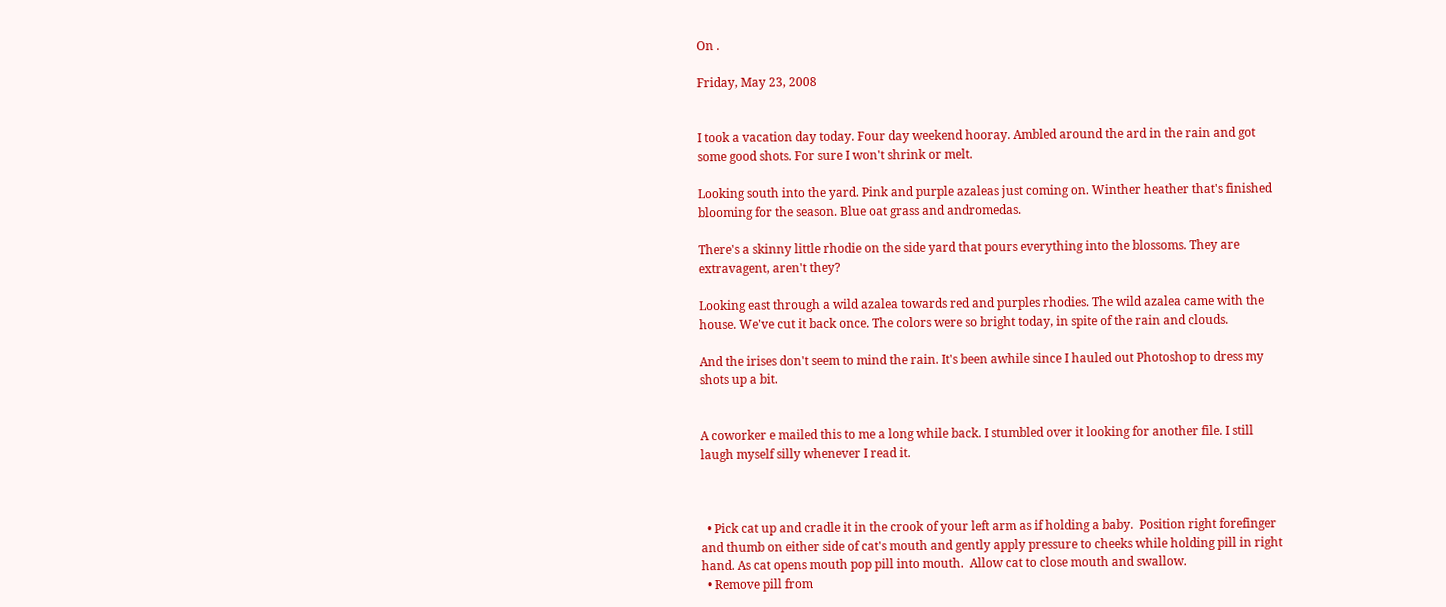On .

Friday, May 23, 2008


I took a vacation day today. Four day weekend hooray. Ambled around the ard in the rain and got some good shots. For sure I won't shrink or melt.

Looking south into the yard. Pink and purple azaleas just coming on. Winther heather that's finished blooming for the season. Blue oat grass and andromedas.

There's a skinny little rhodie on the side yard that pours everything into the blossoms. They are extravagent, aren't they?

Looking east through a wild azalea towards red and purples rhodies. The wild azalea came with the house. We've cut it back once. The colors were so bright today, in spite of the rain and clouds.

And the irises don't seem to mind the rain. It's been awhile since I hauled out Photoshop to dress my shots up a bit.


A coworker e mailed this to me a long while back. I stumbled over it looking for another file. I still laugh myself silly whenever I read it.



  • Pick cat up and cradle it in the crook of your left arm as if holding a baby.  Position right forefinger and thumb on either side of cat's mouth and gently apply pressure to cheeks while holding pill in right hand. As cat opens mouth pop pill into mouth.  Allow cat to close mouth and swallow.
  • Remove pill from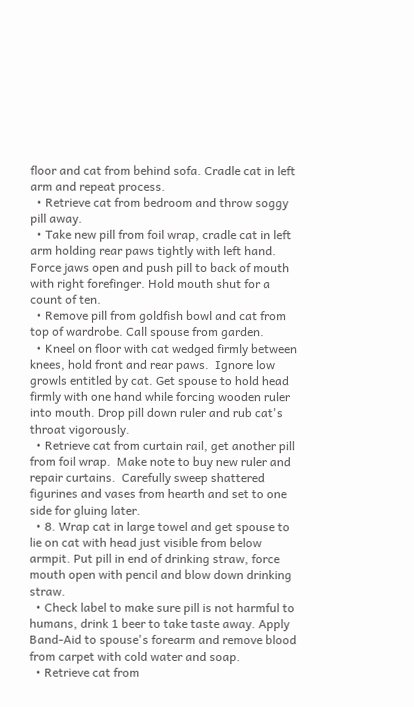floor and cat from behind sofa. Cradle cat in left arm and repeat process.
  • Retrieve cat from bedroom and throw soggy pill away.
  • Take new pill from foil wrap, cradle cat in left arm holding rear paws tightly with left hand.  Force jaws open and push pill to back of mouth with right forefinger. Hold mouth shut for a count of ten.
  • Remove pill from goldfish bowl and cat from top of wardrobe. Call spouse from garden.
  • Kneel on floor with cat wedged firmly between knees, hold front and rear paws.  Ignore low growls entitled by cat. Get spouse to hold head firmly with one hand while forcing wooden ruler into mouth. Drop pill down ruler and rub cat's throat vigorously.
  • Retrieve cat from curtain rail, get another pill from foil wrap.  Make note to buy new ruler and repair curtains.  Carefully sweep shattered figurines and vases from hearth and set to one side for gluing later.
  • 8. Wrap cat in large towel and get spouse to lie on cat with head just visible from below armpit. Put pill in end of drinking straw, force mouth open with pencil and blow down drinking straw.
  • Check label to make sure pill is not harmful to humans, drink 1 beer to take taste away. Apply Band-Aid to spouse's forearm and remove blood from carpet with cold water and soap.
  • Retrieve cat from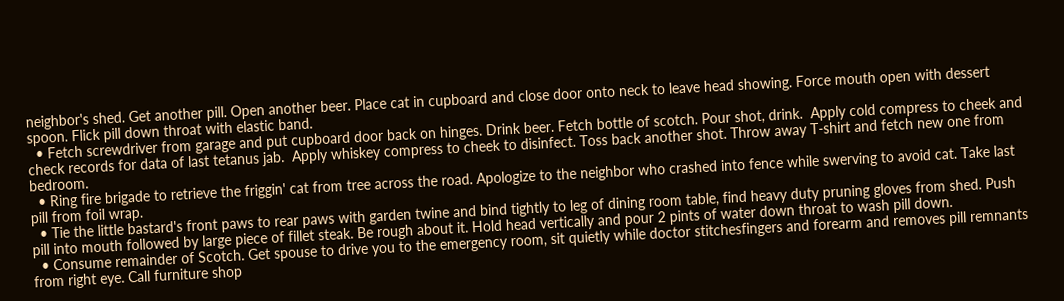neighbor's shed. Get another pill. Open another beer. Place cat in cupboard and close door onto neck to leave head showing. Force mouth open with dessert spoon. Flick pill down throat with elastic band.
  • Fetch screwdriver from garage and put cupboard door back on hinges. Drink beer. Fetch bottle of scotch. Pour shot, drink.  Apply cold compress to cheek and check records for data of last tetanus jab.  Apply whiskey compress to cheek to disinfect. Toss back another shot. Throw away T-shirt and fetch new one from bedroom.
  • Ring fire brigade to retrieve the friggin' cat from tree across the road. Apologize to the neighbor who crashed into fence while swerving to avoid cat. Take last pill from foil wrap.
  • Tie the little bastard's front paws to rear paws with garden twine and bind tightly to leg of dining room table, find heavy duty pruning gloves from shed. Push pill into mouth followed by large piece of fillet steak. Be rough about it. Hold head vertically and pour 2 pints of water down throat to wash pill down.
  • Consume remainder of Scotch. Get spouse to drive you to the emergency room, sit quietly while doctor stitchesfingers and forearm and removes pill remnants from right eye. Call furniture shop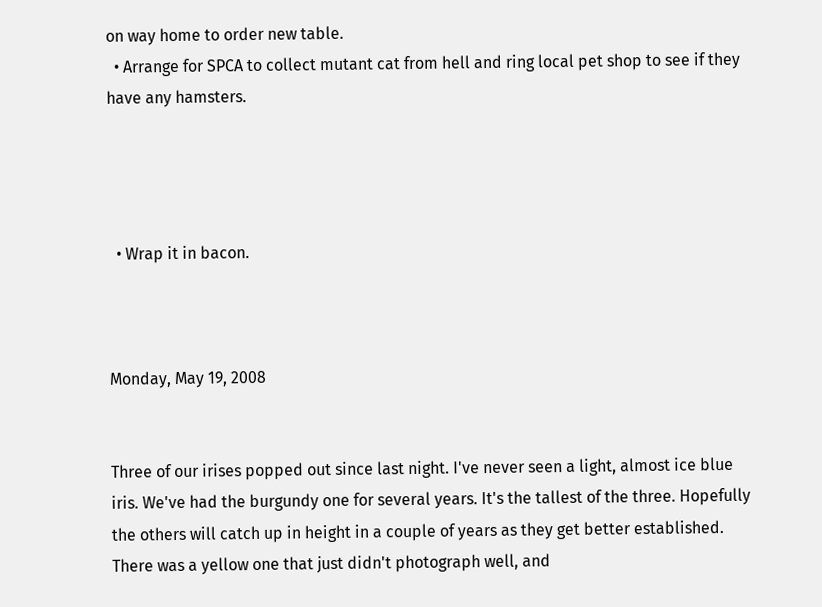on way home to order new table.
  • Arrange for SPCA to collect mutant cat from hell and ring local pet shop to see if they have any hamsters.




  • Wrap it in bacon.



Monday, May 19, 2008


Three of our irises popped out since last night. I've never seen a light, almost ice blue iris. We've had the burgundy one for several years. It's the tallest of the three. Hopefully the others will catch up in height in a couple of years as they get better established. There was a yellow one that just didn't photograph well, and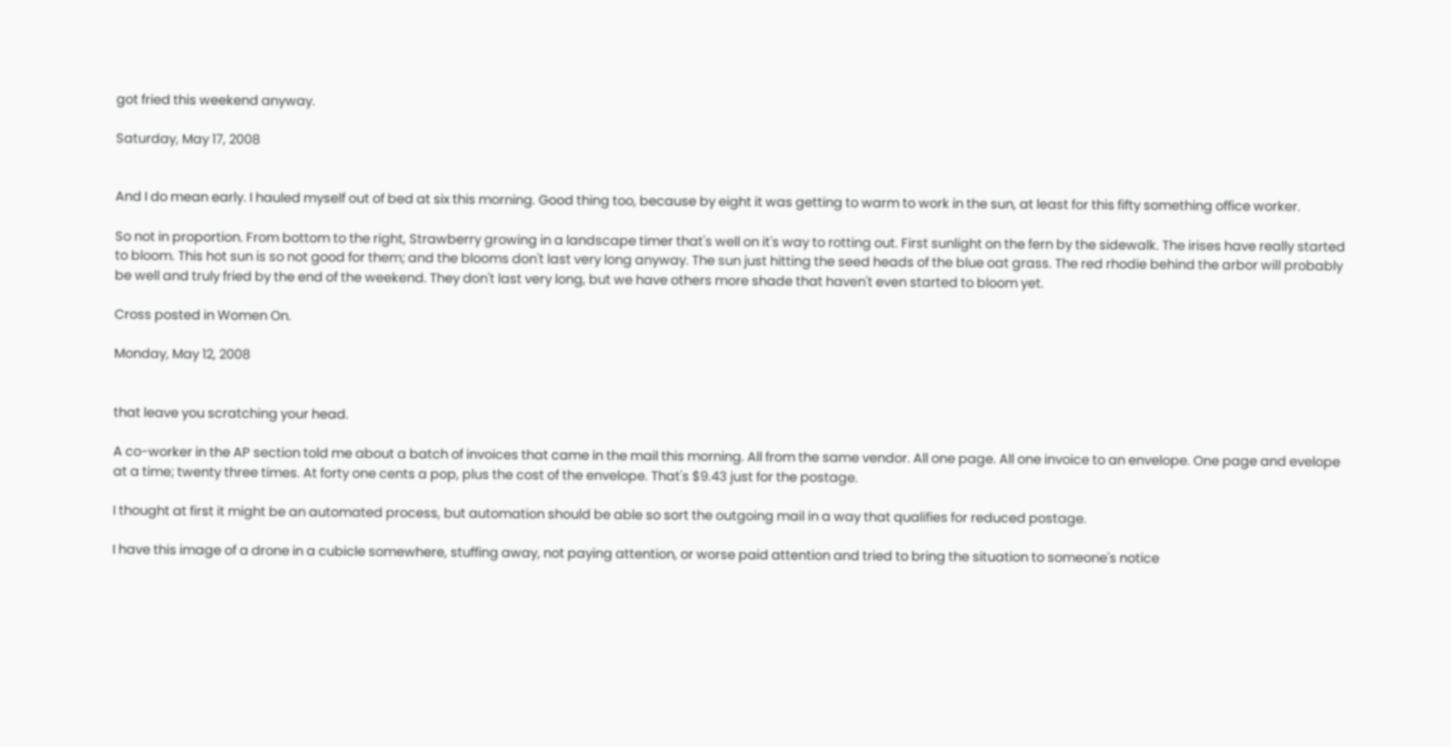got fried this weekend anyway.

Saturday, May 17, 2008


And I do mean early. I hauled myself out of bed at six this morning. Good thing too, because by eight it was getting to warm to work in the sun, at least for this fifty something office worker.

So not in proportion. From bottom to the right, Strawberry growing in a landscape timer that's well on it's way to rotting out. First sunlight on the fern by the sidewalk. The irises have really started to bloom. This hot sun is so not good for them; and the blooms don't last very long anyway. The sun just hitting the seed heads of the blue oat grass. The red rhodie behind the arbor will probably be well and truly fried by the end of the weekend. They don't last very long, but we have others more shade that haven't even started to bloom yet.

Cross posted in Women On.

Monday, May 12, 2008


that leave you scratching your head.

A co-worker in the AP section told me about a batch of invoices that came in the mail this morning. All from the same vendor. All one page. All one invoice to an envelope. One page and evelope at a time; twenty three times. At forty one cents a pop, plus the cost of the envelope. That's $9.43 just for the postage.

I thought at first it might be an automated process, but automation should be able so sort the outgoing mail in a way that qualifies for reduced postage.

I have this image of a drone in a cubicle somewhere, stuffing away, not paying attention, or worse paid attention and tried to bring the situation to someone's notice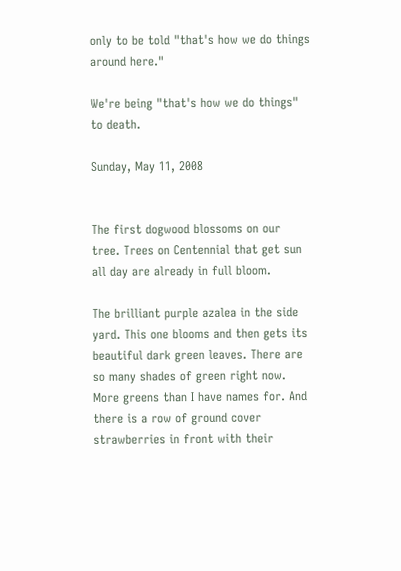only to be told "that's how we do things around here."

We're being "that's how we do things" to death.

Sunday, May 11, 2008


The first dogwood blossoms on our tree. Trees on Centennial that get sun all day are already in full bloom.

The brilliant purple azalea in the side yard. This one blooms and then gets its beautiful dark green leaves. There are so many shades of green right now. More greens than I have names for. And there is a row of ground cover strawberries in front with their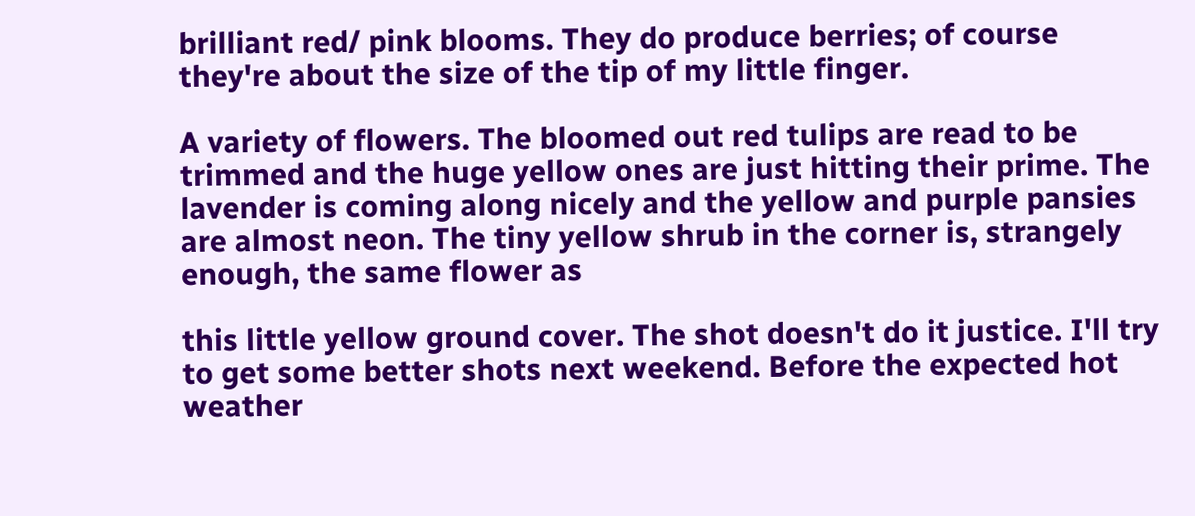brilliant red/ pink blooms. They do produce berries; of course they're about the size of the tip of my little finger.

A variety of flowers. The bloomed out red tulips are read to be trimmed and the huge yellow ones are just hitting their prime. The lavender is coming along nicely and the yellow and purple pansies are almost neon. The tiny yellow shrub in the corner is, strangely enough, the same flower as

this little yellow ground cover. The shot doesn't do it justice. I'll try to get some better shots next weekend. Before the expected hot weather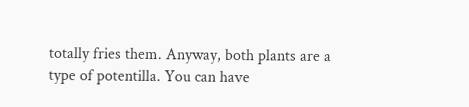totally fries them. Anyway, both plants are a type of potentilla. You can have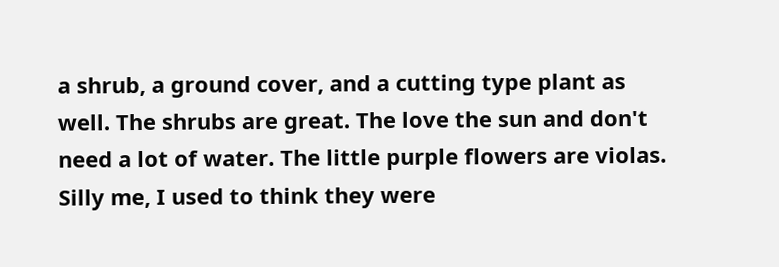a shrub, a ground cover, and a cutting type plant as well. The shrubs are great. The love the sun and don't need a lot of water. The little purple flowers are violas. Silly me, I used to think they were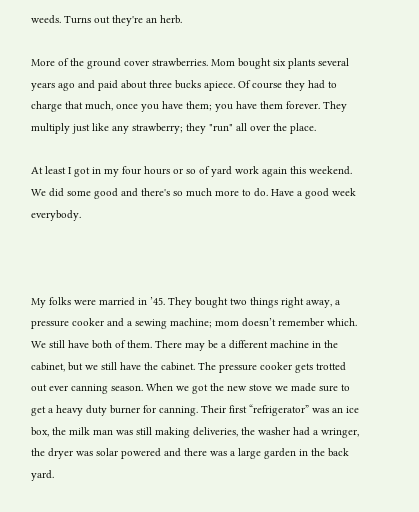weeds. Turns out they're an herb.

More of the ground cover strawberries. Mom bought six plants several years ago and paid about three bucks apiece. Of course they had to charge that much, once you have them; you have them forever. They multiply just like any strawberry; they "run" all over the place.

At least I got in my four hours or so of yard work again this weekend. We did some good and there's so much more to do. Have a good week everybody.



My folks were married in ’45. They bought two things right away, a pressure cooker and a sewing machine; mom doesn’t remember which. We still have both of them. There may be a different machine in the cabinet, but we still have the cabinet. The pressure cooker gets trotted out ever canning season. When we got the new stove we made sure to get a heavy duty burner for canning. Their first “refrigerator” was an ice box, the milk man was still making deliveries, the washer had a wringer, the dryer was solar powered and there was a large garden in the back yard.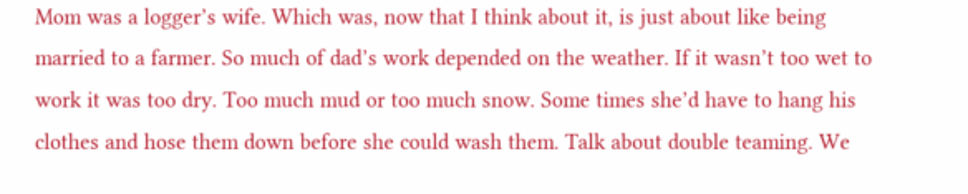Mom was a logger’s wife. Which was, now that I think about it, is just about like being married to a farmer. So much of dad’s work depended on the weather. If it wasn’t too wet to work it was too dry. Too much mud or too much snow. Some times she’d have to hang his clothes and hose them down before she could wash them. Talk about double teaming. We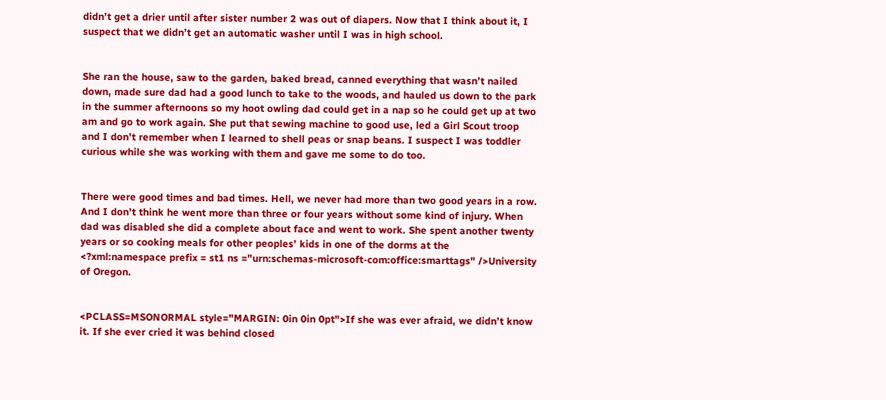didn’t get a drier until after sister number 2 was out of diapers. Now that I think about it, I suspect that we didn’t get an automatic washer until I was in high school.


She ran the house, saw to the garden, baked bread, canned everything that wasn’t nailed down, made sure dad had a good lunch to take to the woods, and hauled us down to the park in the summer afternoons so my hoot owling dad could get in a nap so he could get up at two am and go to work again. She put that sewing machine to good use, led a Girl Scout troop and I don’t remember when I learned to shell peas or snap beans. I suspect I was toddler curious while she was working with them and gave me some to do too.


There were good times and bad times. Hell, we never had more than two good years in a row. And I don’t think he went more than three or four years without some kind of injury. When dad was disabled she did a complete about face and went to work. She spent another twenty years or so cooking meals for other peoples’ kids in one of the dorms at the <?xml:namespace prefix = st1 ns ="urn:schemas-microsoft-com:office:smarttags" />University of Oregon.


<PCLASS=MSONORMAL style="MARGIN: 0in 0in 0pt">If she was ever afraid, we didn’t know it. If she ever cried it was behind closed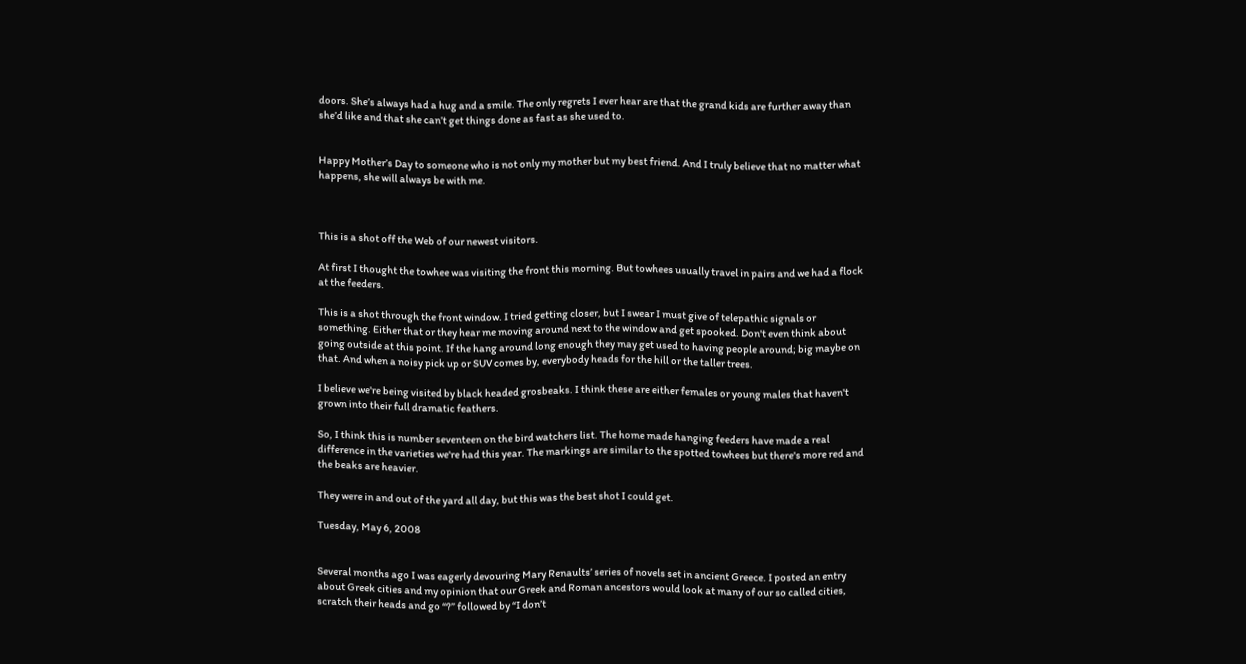doors. She’s always had a hug and a smile. The only regrets I ever hear are that the grand kids are further away than she’d like and that she can’t get things done as fast as she used to.


Happy Mother’s Day to someone who is not only my mother but my best friend. And I truly believe that no matter what happens, she will always be with me.



This is a shot off the Web of our newest visitors.

At first I thought the towhee was visiting the front this morning. But towhees usually travel in pairs and we had a flock at the feeders.

This is a shot through the front window. I tried getting closer, but I swear I must give of telepathic signals or something. Either that or they hear me moving around next to the window and get spooked. Don't even think about going outside at this point. If the hang around long enough they may get used to having people around; big maybe on that. And when a noisy pick up or SUV comes by, everybody heads for the hill or the taller trees.

I believe we're being visited by black headed grosbeaks. I think these are either females or young males that haven't grown into their full dramatic feathers.

So, I think this is number seventeen on the bird watchers list. The home made hanging feeders have made a real difference in the varieties we're had this year. The markings are similar to the spotted towhees but there's more red and the beaks are heavier.

They were in and out of the yard all day, but this was the best shot I could get.

Tuesday, May 6, 2008


Several months ago I was eagerly devouring Mary Renaults’ series of novels set in ancient Greece. I posted an entry about Greek cities and my opinion that our Greek and Roman ancestors would look at many of our so called cities, scratch their heads and go “?” followed by “I don’t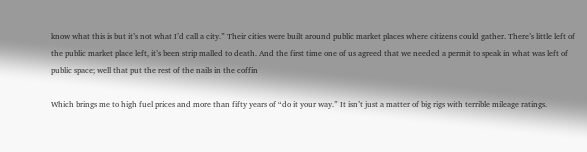know what this is but it’s not what I’d call a city.” Their cities were built around public market places where citizens could gather. There’s little left of the public market place left, it’s been strip malled to death. And the first time one of us agreed that we needed a permit to speak in what was left of public space; well that put the rest of the nails in the coffin

Which brings me to high fuel prices and more than fifty years of “do it your way.” It isn’t just a matter of big rigs with terrible mileage ratings.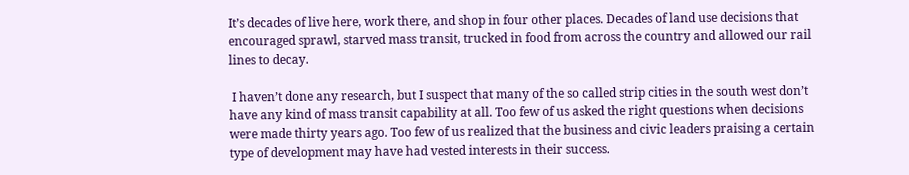It’s decades of live here, work there, and shop in four other places. Decades of land use decisions that encouraged sprawl, starved mass transit, trucked in food from across the country and allowed our rail lines to decay.

 I haven’t done any research, but I suspect that many of the so called strip cities in the south west don’t have any kind of mass transit capability at all. Too few of us asked the right questions when decisions were made thirty years ago. Too few of us realized that the business and civic leaders praising a certain type of development may have had vested interests in their success.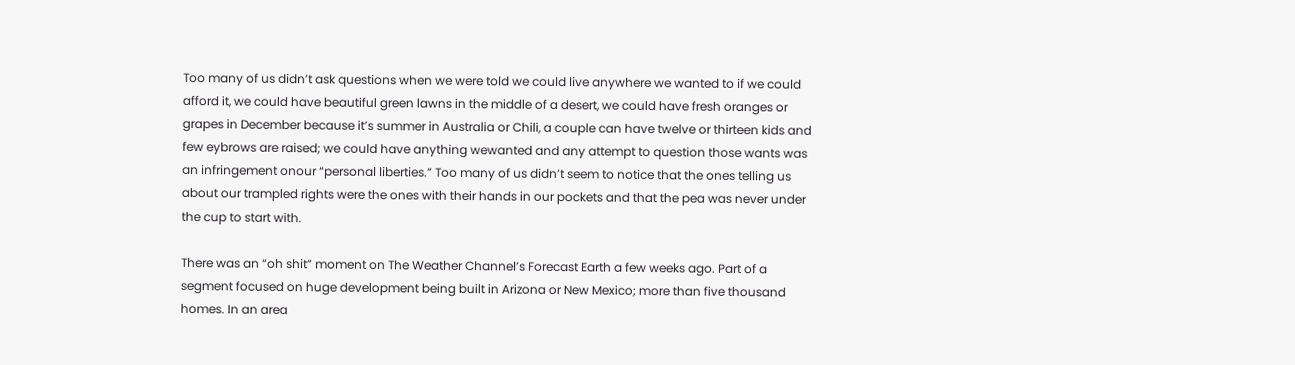Too many of us didn’t ask questions when we were told we could live anywhere we wanted to if we could afford it, we could have beautiful green lawns in the middle of a desert, we could have fresh oranges or grapes in December because it’s summer in Australia or Chili, a couple can have twelve or thirteen kids and few eybrows are raised; we could have anything wewanted and any attempt to question those wants was an infringement onour “personal liberties.” Too many of us didn’t seem to notice that the ones telling us about our trampled rights were the ones with their hands in our pockets and that the pea was never under the cup to start with.

There was an “oh shit” moment on The Weather Channel’s Forecast Earth a few weeks ago. Part of a segment focused on huge development being built in Arizona or New Mexico; more than five thousand homes. In an area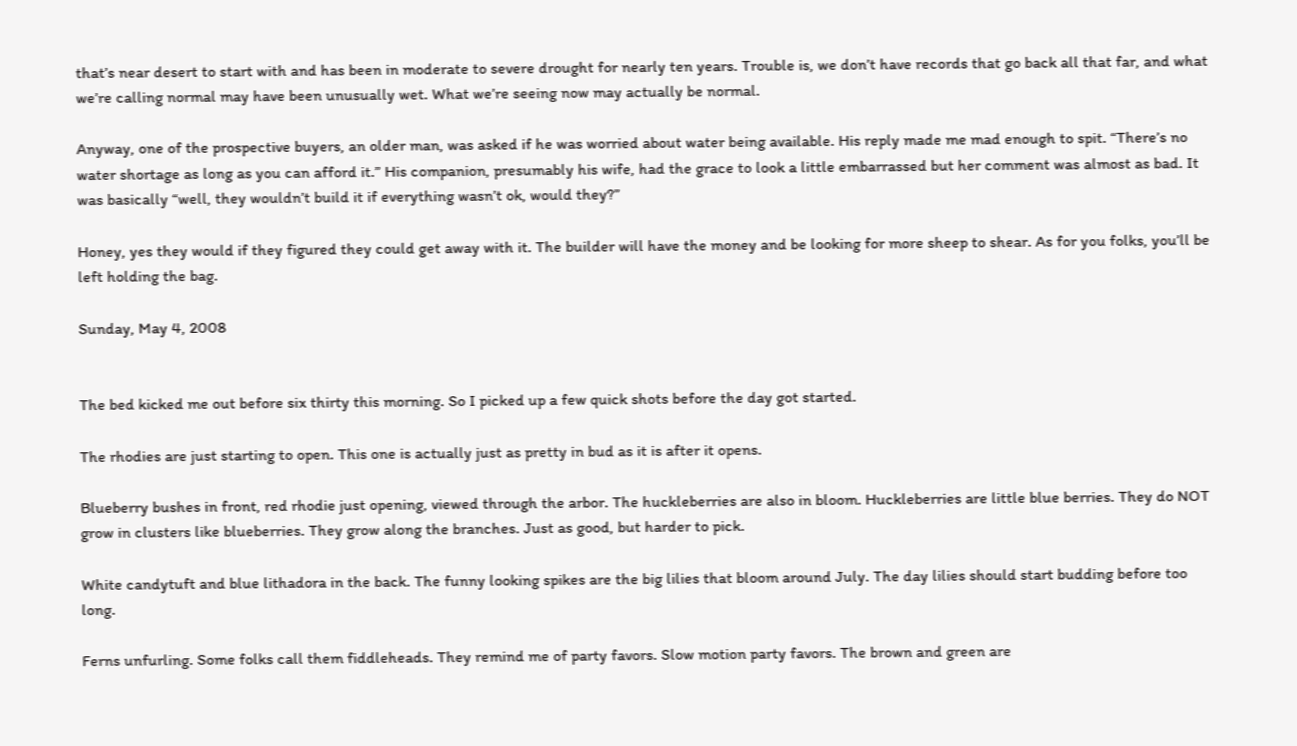that’s near desert to start with and has been in moderate to severe drought for nearly ten years. Trouble is, we don’t have records that go back all that far, and what we’re calling normal may have been unusually wet. What we’re seeing now may actually be normal.

Anyway, one of the prospective buyers, an older man, was asked if he was worried about water being available. His reply made me mad enough to spit. “There’s no water shortage as long as you can afford it.” His companion, presumably his wife, had the grace to look a little embarrassed but her comment was almost as bad. It was basically “well, they wouldn’t build it if everything wasn’t ok, would they?”

Honey, yes they would if they figured they could get away with it. The builder will have the money and be looking for more sheep to shear. As for you folks, you’ll be left holding the bag.

Sunday, May 4, 2008


The bed kicked me out before six thirty this morning. So I picked up a few quick shots before the day got started.

The rhodies are just starting to open. This one is actually just as pretty in bud as it is after it opens.

Blueberry bushes in front, red rhodie just opening, viewed through the arbor. The huckleberries are also in bloom. Huckleberries are little blue berries. They do NOT grow in clusters like blueberries. They grow along the branches. Just as good, but harder to pick.

White candytuft and blue lithadora in the back. The funny looking spikes are the big lilies that bloom around July. The day lilies should start budding before too long.

Ferns unfurling. Some folks call them fiddleheads. They remind me of party favors. Slow motion party favors. The brown and green are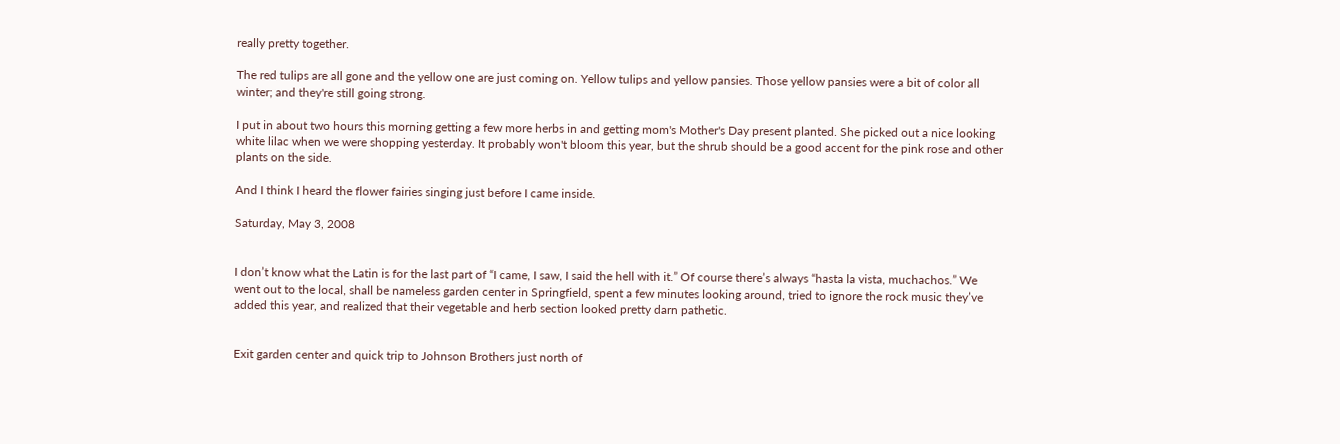really pretty together.

The red tulips are all gone and the yellow one are just coming on. Yellow tulips and yellow pansies. Those yellow pansies were a bit of color all winter; and they're still going strong.

I put in about two hours this morning getting a few more herbs in and getting mom's Mother's Day present planted. She picked out a nice looking white lilac when we were shopping yesterday. It probably won't bloom this year, but the shrub should be a good accent for the pink rose and other plants on the side.

And I think I heard the flower fairies singing just before I came inside.

Saturday, May 3, 2008


I don’t know what the Latin is for the last part of “I came, I saw, I said the hell with it.” Of course there’s always “hasta la vista, muchachos.” We went out to the local, shall be nameless garden center in Springfield, spent a few minutes looking around, tried to ignore the rock music they’ve added this year, and realized that their vegetable and herb section looked pretty darn pathetic.


Exit garden center and quick trip to Johnson Brothers just north of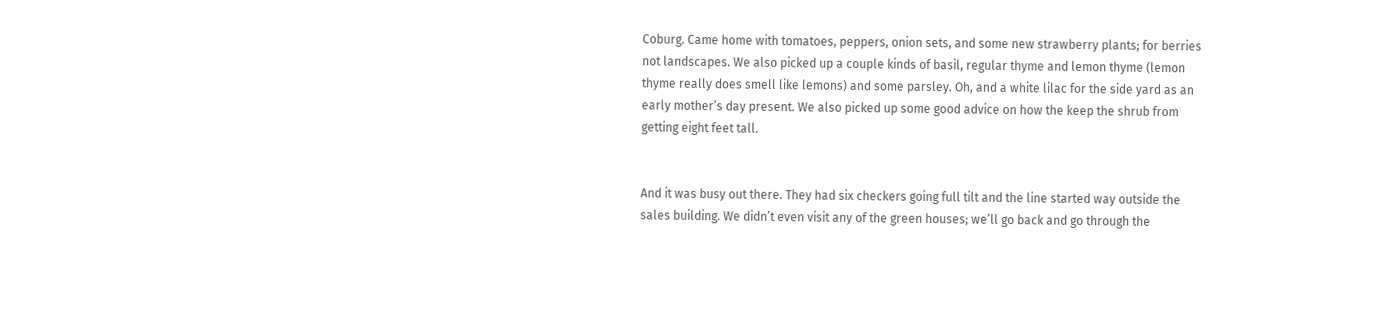Coburg. Came home with tomatoes, peppers, onion sets, and some new strawberry plants; for berries not landscapes. We also picked up a couple kinds of basil, regular thyme and lemon thyme (lemon thyme really does smell like lemons) and some parsley. Oh, and a white lilac for the side yard as an early mother’s day present. We also picked up some good advice on how the keep the shrub from getting eight feet tall.


And it was busy out there. They had six checkers going full tilt and the line started way outside the sales building. We didn’t even visit any of the green houses; we’ll go back and go through the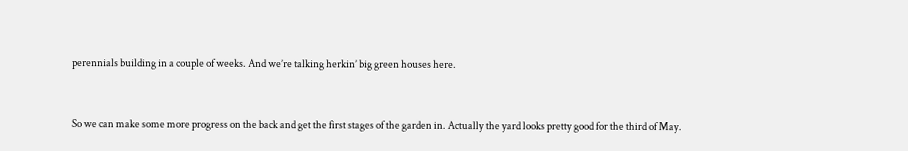perennials building in a couple of weeks. And we’re talking herkin’ big green houses here.


So we can make some more progress on the back and get the first stages of the garden in. Actually the yard looks pretty good for the third of May.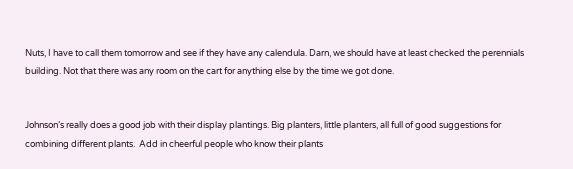Nuts, I have to call them tomorrow and see if they have any calendula. Darn, we should have at least checked the perennials building. Not that there was any room on the cart for anything else by the time we got done.


Johnson’s really does a good job with their display plantings. Big planters, little planters, all full of good suggestions for combining different plants.  Add in cheerful people who know their plants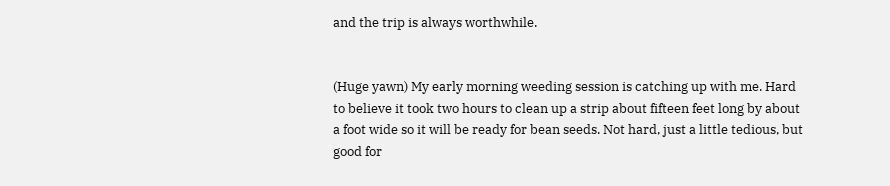and the trip is always worthwhile.


(Huge yawn) My early morning weeding session is catching up with me. Hard to believe it took two hours to clean up a strip about fifteen feet long by about a foot wide so it will be ready for bean seeds. Not hard, just a little tedious, but good for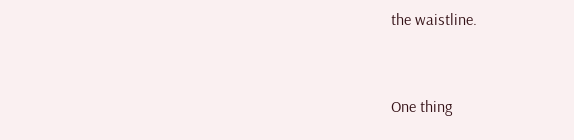the waistline.


One thing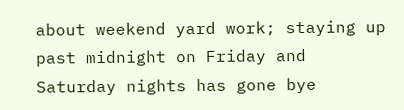about weekend yard work; staying up past midnight on Friday and Saturday nights has gone bye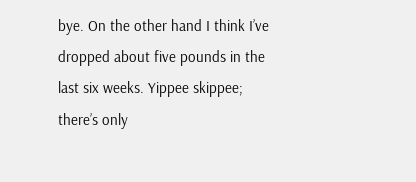bye. On the other hand I think I’ve dropped about five pounds in the last six weeks. Yippee skippee; there’s only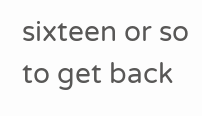sixteen or so to get back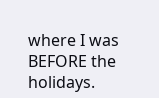where I was BEFORE the holidays.